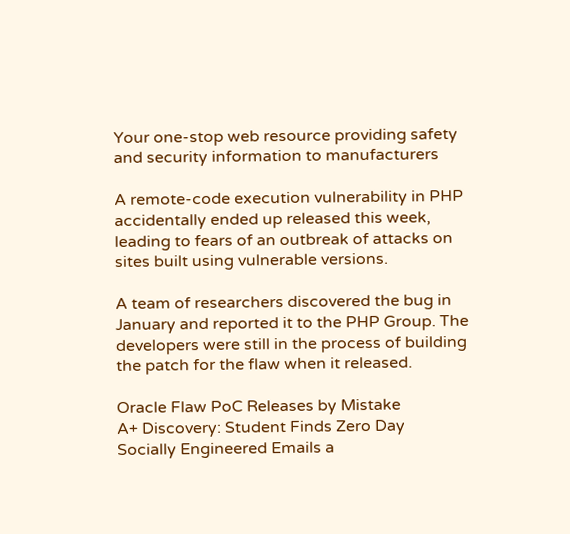Your one-stop web resource providing safety and security information to manufacturers

A remote-code execution vulnerability in PHP accidentally ended up released this week, leading to fears of an outbreak of attacks on sites built using vulnerable versions.

A team of researchers discovered the bug in January and reported it to the PHP Group. The developers were still in the process of building the patch for the flaw when it released.

Oracle Flaw PoC Releases by Mistake
A+ Discovery: Student Finds Zero Day
Socially Engineered Emails a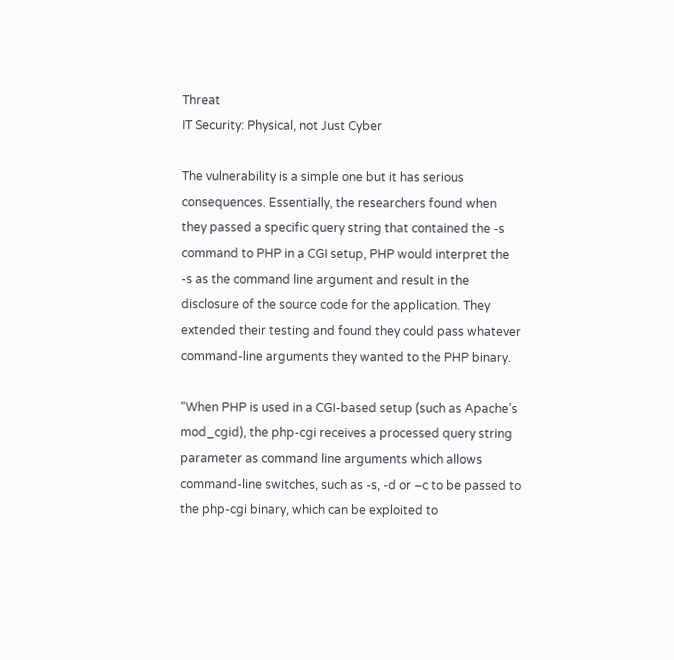Threat
IT Security: Physical, not Just Cyber

The vulnerability is a simple one but it has serious consequences. Essentially, the researchers found when they passed a specific query string that contained the -s command to PHP in a CGI setup, PHP would interpret the -s as the command line argument and result in the disclosure of the source code for the application. They extended their testing and found they could pass whatever command-line arguments they wanted to the PHP binary.

“When PHP is used in a CGI-based setup (such as Apache’s mod_cgid), the php-cgi receives a processed query string parameter as command line arguments which allows command-line switches, such as -s, -d or –c to be passed to the php-cgi binary, which can be exploited to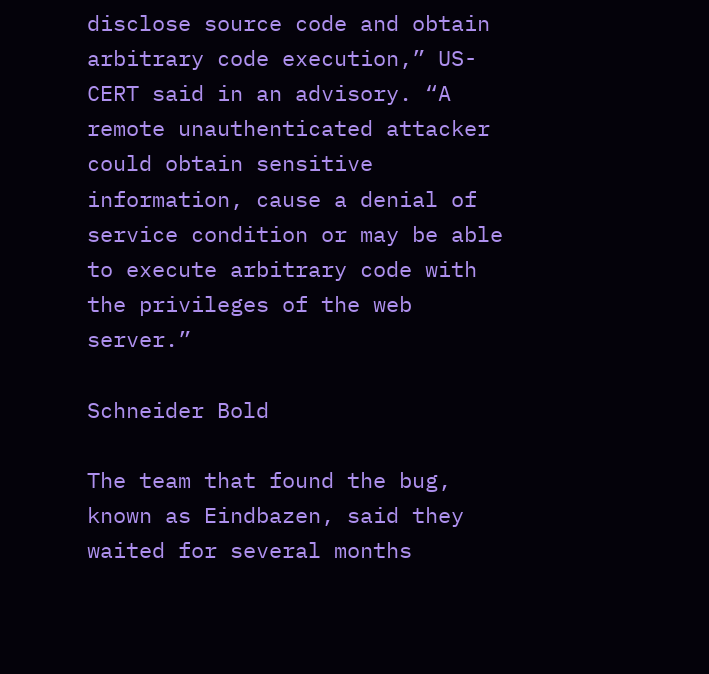disclose source code and obtain arbitrary code execution,” US-CERT said in an advisory. “A remote unauthenticated attacker could obtain sensitive information, cause a denial of service condition or may be able to execute arbitrary code with the privileges of the web server.”

Schneider Bold

The team that found the bug, known as Eindbazen, said they waited for several months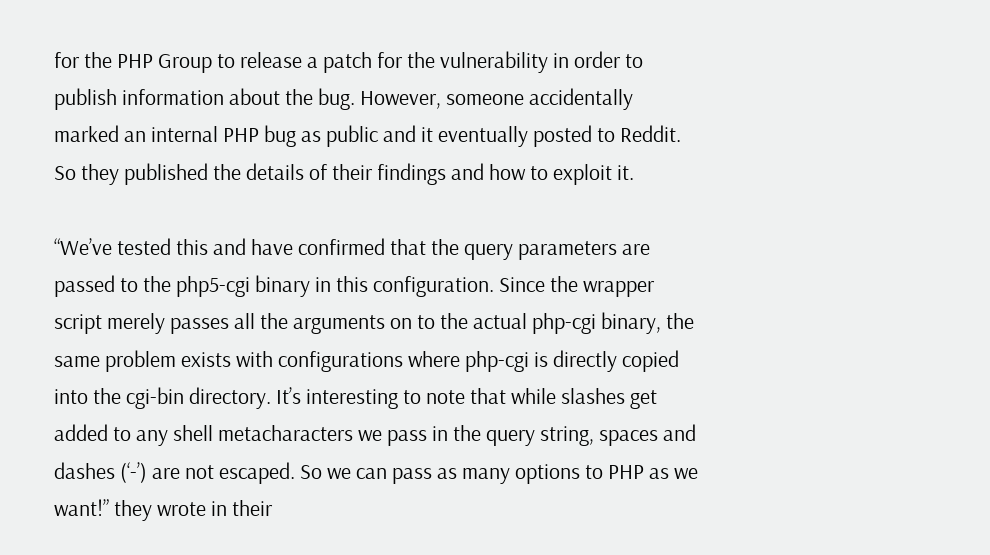for the PHP Group to release a patch for the vulnerability in order to publish information about the bug. However, someone accidentally marked an internal PHP bug as public and it eventually posted to Reddit. So they published the details of their findings and how to exploit it.

“We’ve tested this and have confirmed that the query parameters are passed to the php5-cgi binary in this configuration. Since the wrapper script merely passes all the arguments on to the actual php-cgi binary, the same problem exists with configurations where php-cgi is directly copied into the cgi-bin directory. It’s interesting to note that while slashes get added to any shell metacharacters we pass in the query string, spaces and dashes (‘-’) are not escaped. So we can pass as many options to PHP as we want!” they wrote in their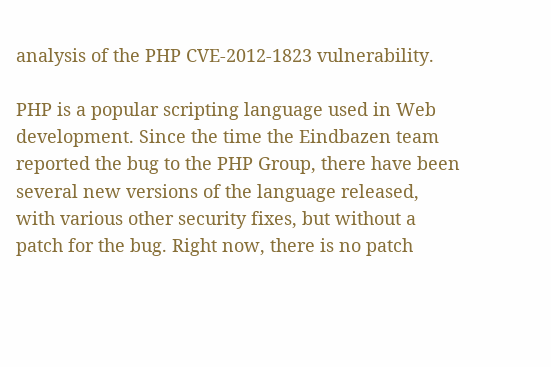analysis of the PHP CVE-2012-1823 vulnerability.

PHP is a popular scripting language used in Web development. Since the time the Eindbazen team reported the bug to the PHP Group, there have been several new versions of the language released, with various other security fixes, but without a patch for the bug. Right now, there is no patch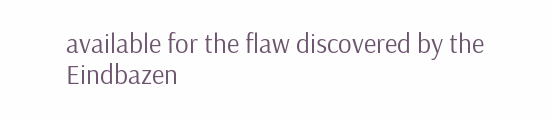available for the flaw discovered by the Eindbazen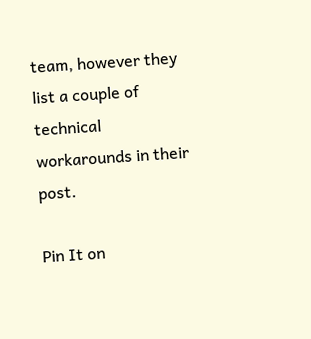team, however they list a couple of technical workarounds in their post.

Pin It on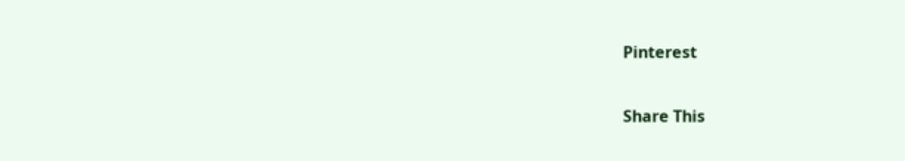Pinterest

Share This